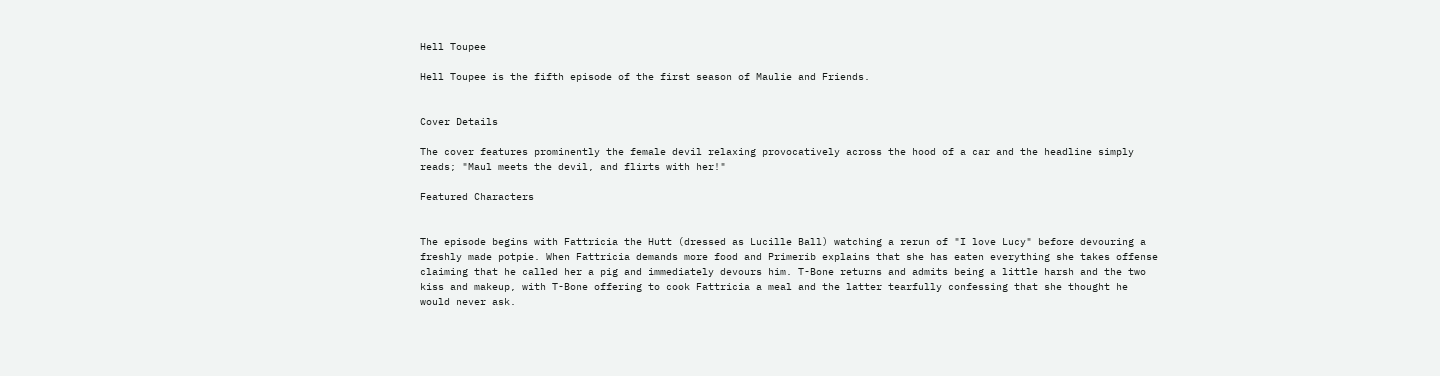Hell Toupee

Hell Toupee is the fifth episode of the first season of Maulie and Friends.


Cover Details

The cover features prominently the female devil relaxing provocatively across the hood of a car and the headline simply reads; "Maul meets the devil, and flirts with her!"

Featured Characters


The episode begins with Fattricia the Hutt (dressed as Lucille Ball) watching a rerun of "I love Lucy" before devouring a freshly made potpie. When Fattricia demands more food and Primerib explains that she has eaten everything she takes offense claiming that he called her a pig and immediately devours him. T-Bone returns and admits being a little harsh and the two kiss and makeup, with T-Bone offering to cook Fattricia a meal and the latter tearfully confessing that she thought he would never ask.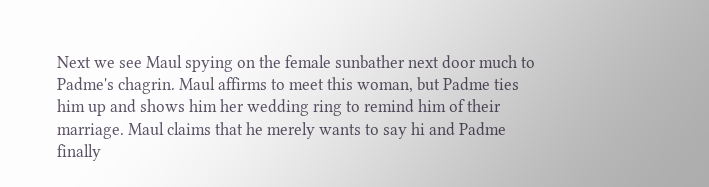Next we see Maul spying on the female sunbather next door much to Padme's chagrin. Maul affirms to meet this woman, but Padme ties him up and shows him her wedding ring to remind him of their marriage. Maul claims that he merely wants to say hi and Padme finally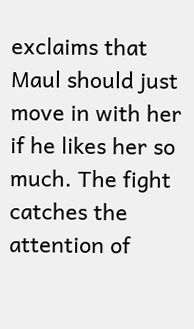exclaims that Maul should just move in with her if he likes her so much. The fight catches the attention of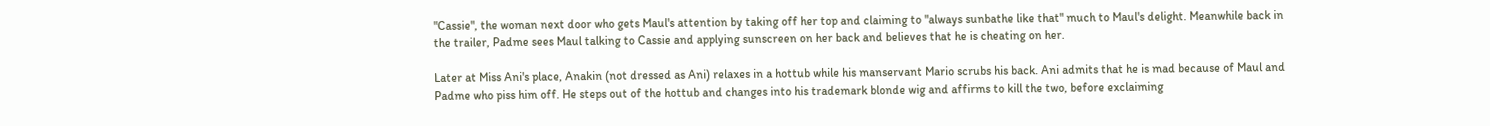"Cassie", the woman next door who gets Maul's attention by taking off her top and claiming to "always sunbathe like that" much to Maul's delight. Meanwhile back in the trailer, Padme sees Maul talking to Cassie and applying sunscreen on her back and believes that he is cheating on her.

Later at Miss Ani's place, Anakin (not dressed as Ani) relaxes in a hottub while his manservant Mario scrubs his back. Ani admits that he is mad because of Maul and Padme who piss him off. He steps out of the hottub and changes into his trademark blonde wig and affirms to kill the two, before exclaiming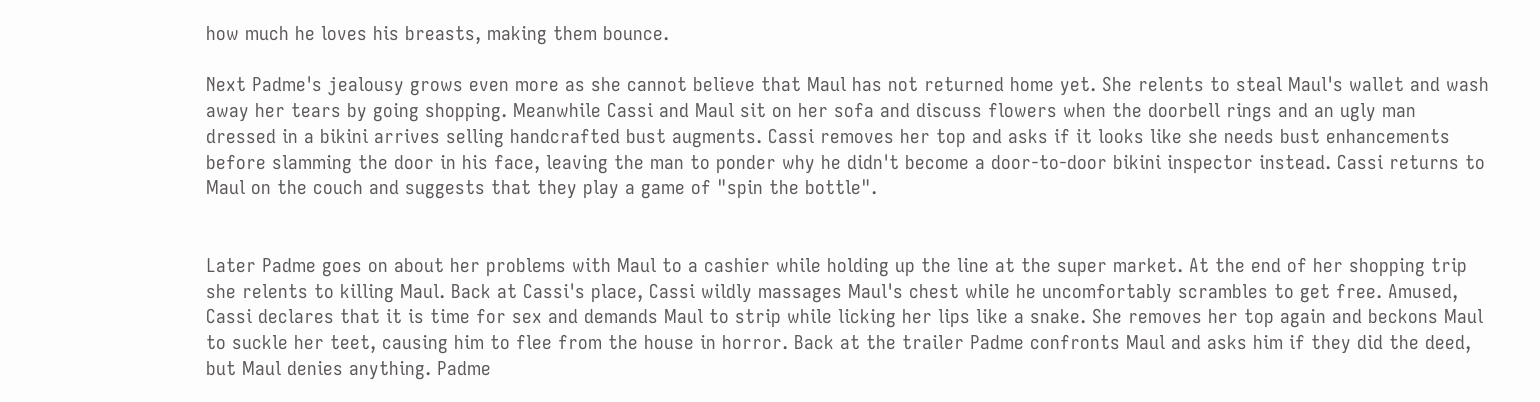how much he loves his breasts, making them bounce.

Next Padme's jealousy grows even more as she cannot believe that Maul has not returned home yet. She relents to steal Maul's wallet and wash away her tears by going shopping. Meanwhile Cassi and Maul sit on her sofa and discuss flowers when the doorbell rings and an ugly man dressed in a bikini arrives selling handcrafted bust augments. Cassi removes her top and asks if it looks like she needs bust enhancements before slamming the door in his face, leaving the man to ponder why he didn't become a door-to-door bikini inspector instead. Cassi returns to Maul on the couch and suggests that they play a game of "spin the bottle".


Later Padme goes on about her problems with Maul to a cashier while holding up the line at the super market. At the end of her shopping trip she relents to killing Maul. Back at Cassi's place, Cassi wildly massages Maul's chest while he uncomfortably scrambles to get free. Amused, Cassi declares that it is time for sex and demands Maul to strip while licking her lips like a snake. She removes her top again and beckons Maul to suckle her teet, causing him to flee from the house in horror. Back at the trailer Padme confronts Maul and asks him if they did the deed, but Maul denies anything. Padme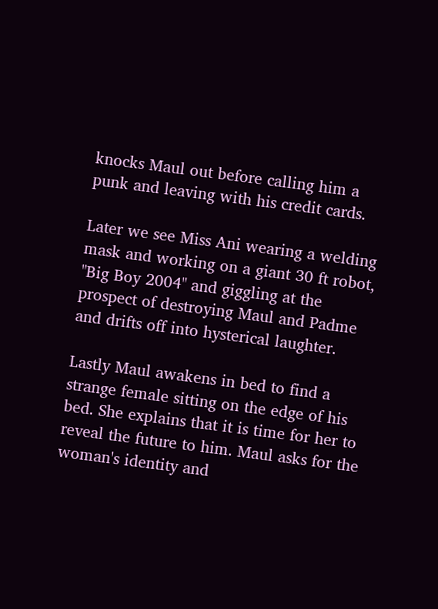knocks Maul out before calling him a punk and leaving with his credit cards.

Later we see Miss Ani wearing a welding mask and working on a giant 30 ft robot, "Big Boy 2004" and giggling at the prospect of destroying Maul and Padme and drifts off into hysterical laughter.

Lastly Maul awakens in bed to find a strange female sitting on the edge of his bed. She explains that it is time for her to reveal the future to him. Maul asks for the woman's identity and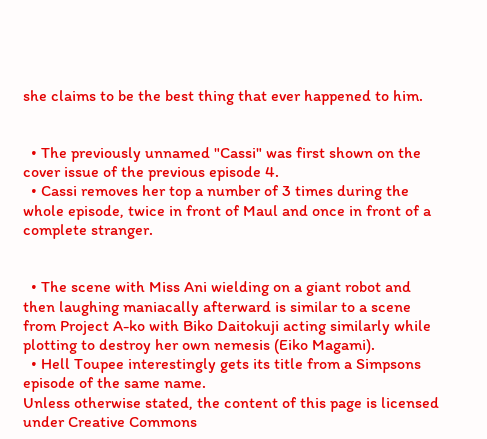she claims to be the best thing that ever happened to him.


  • The previously unnamed "Cassi" was first shown on the cover issue of the previous episode 4.
  • Cassi removes her top a number of 3 times during the whole episode, twice in front of Maul and once in front of a complete stranger.


  • The scene with Miss Ani wielding on a giant robot and then laughing maniacally afterward is similar to a scene from Project A-ko with Biko Daitokuji acting similarly while plotting to destroy her own nemesis (Eiko Magami).
  • Hell Toupee interestingly gets its title from a Simpsons episode of the same name.
Unless otherwise stated, the content of this page is licensed under Creative Commons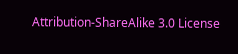Attribution-ShareAlike 3.0 License